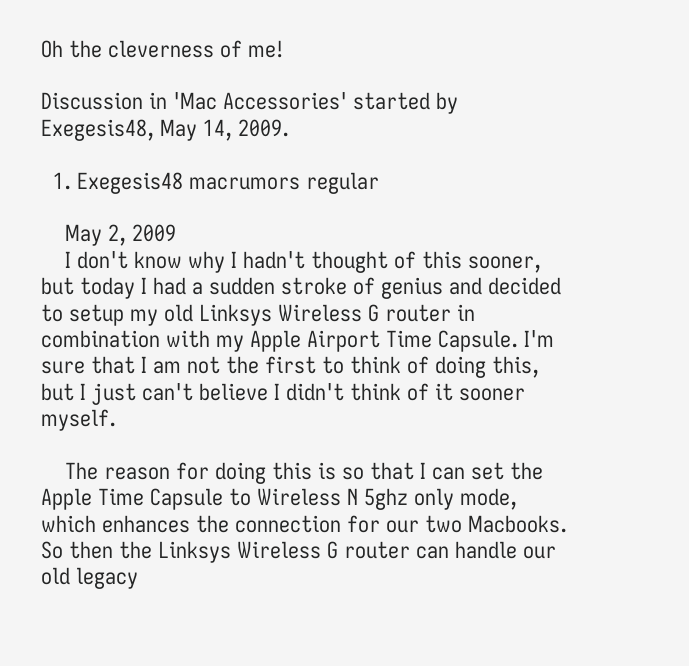Oh the cleverness of me!

Discussion in 'Mac Accessories' started by Exegesis48, May 14, 2009.

  1. Exegesis48 macrumors regular

    May 2, 2009
    I don't know why I hadn't thought of this sooner, but today I had a sudden stroke of genius and decided to setup my old Linksys Wireless G router in combination with my Apple Airport Time Capsule. I'm sure that I am not the first to think of doing this, but I just can't believe I didn't think of it sooner myself.

    The reason for doing this is so that I can set the Apple Time Capsule to Wireless N 5ghz only mode, which enhances the connection for our two Macbooks. So then the Linksys Wireless G router can handle our old legacy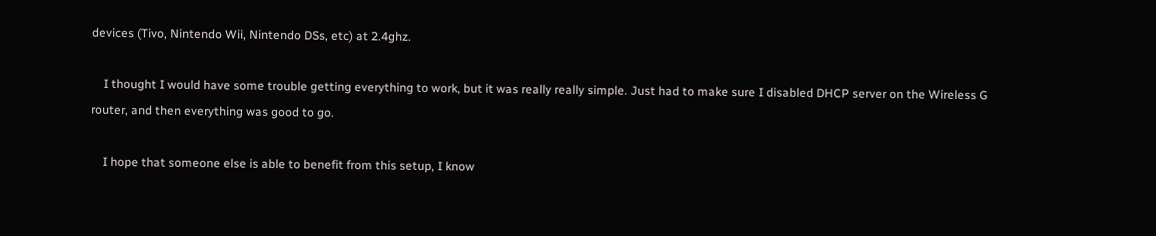devices (Tivo, Nintendo Wii, Nintendo DSs, etc) at 2.4ghz.

    I thought I would have some trouble getting everything to work, but it was really really simple. Just had to make sure I disabled DHCP server on the Wireless G router, and then everything was good to go.

    I hope that someone else is able to benefit from this setup, I know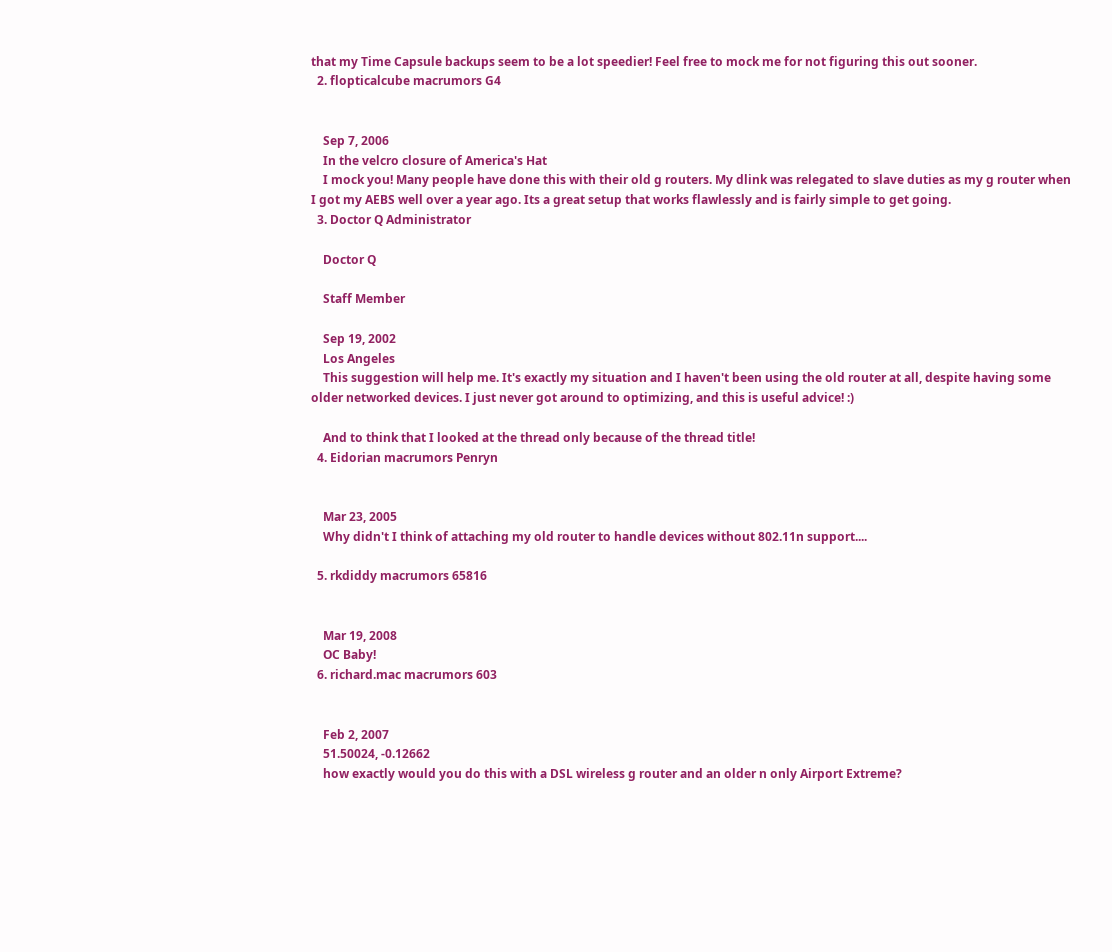that my Time Capsule backups seem to be a lot speedier! Feel free to mock me for not figuring this out sooner.
  2. flopticalcube macrumors G4


    Sep 7, 2006
    In the velcro closure of America's Hat
    I mock you! Many people have done this with their old g routers. My dlink was relegated to slave duties as my g router when I got my AEBS well over a year ago. Its a great setup that works flawlessly and is fairly simple to get going.
  3. Doctor Q Administrator

    Doctor Q

    Staff Member

    Sep 19, 2002
    Los Angeles
    This suggestion will help me. It's exactly my situation and I haven't been using the old router at all, despite having some older networked devices. I just never got around to optimizing, and this is useful advice! :)

    And to think that I looked at the thread only because of the thread title!
  4. Eidorian macrumors Penryn


    Mar 23, 2005
    Why didn't I think of attaching my old router to handle devices without 802.11n support....

  5. rkdiddy macrumors 65816


    Mar 19, 2008
    OC Baby!
  6. richard.mac macrumors 603


    Feb 2, 2007
    51.50024, -0.12662
    how exactly would you do this with a DSL wireless g router and an older n only Airport Extreme?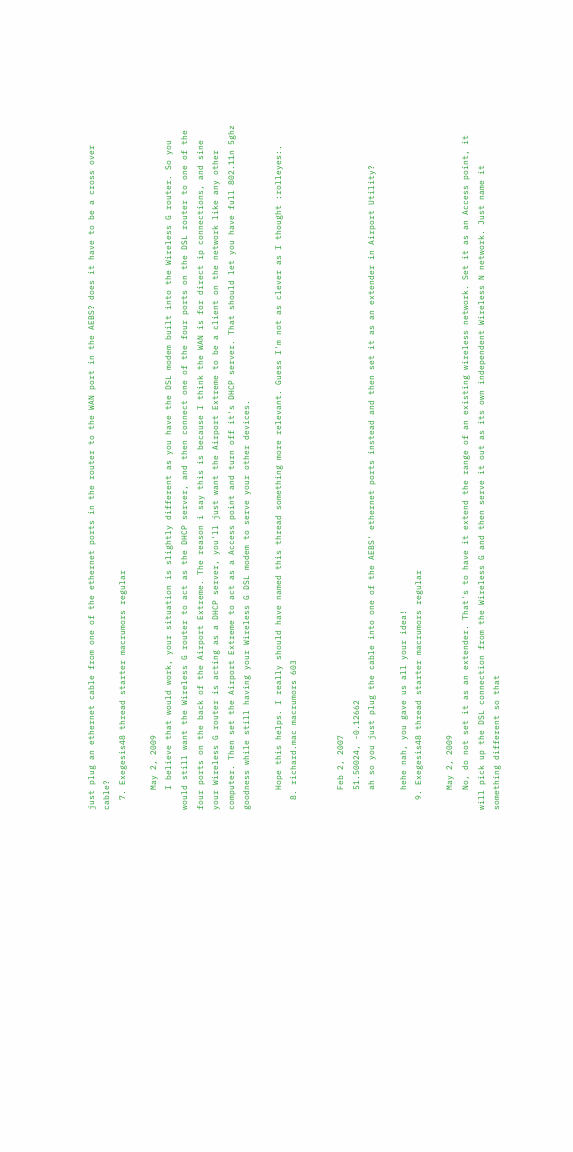just plug an ethernet cable from one of the ethernet ports in the router to the WAN port in the AEBS? does it have to be a cross over cable?
  7. Exegesis48 thread starter macrumors regular

    May 2, 2009
    I believe that would work, your situation is slightly different as you have the DSL modem built into the Wireless G router. So you would still want the Wireless G router to act as the DHCP server, and then connect one of the four ports on the DSL router to one of the four ports on the back of the Airport Extreme. The reason i say this is because I think the WAN is for direct ip connections, and sine your Wireless G router is acting as a DHCP server, you'll just want the Airport Extreme to be a client on the network like any other computer. Then set the Airport Extreme to act as a Access point and turn off it's DHCP server. That should let you have full 802.11n 5ghz goodness while still having your Wireless G DSL modem to serve your other devices.

    Hope this helps. I really should have named this thread something more relevant. Guess I'm not as clever as I thought :rolleyes:.
  8. richard.mac macrumors 603


    Feb 2, 2007
    51.50024, -0.12662
    ah so you just plug the cable into one of the AEBS' ethernet ports instead and then set it as an extender in Airport Utility?

    hehe nah, you gave us all your idea!
  9. Exegesis48 thread starter macrumors regular

    May 2, 2009
    No, do not set it as an extender. That's to have it extend the range of an existing wireless network. Set it as an Access point, it will pick up the DSL connection from the Wireless G and then serve it out as its own independent Wireless N network. Just name it something different so that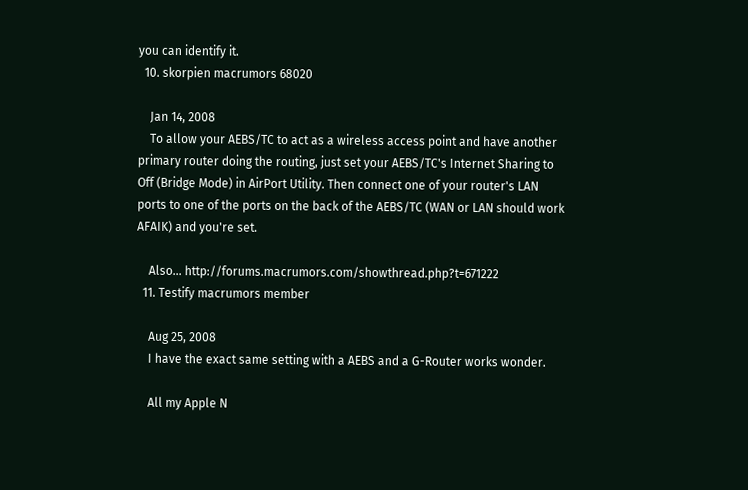you can identify it.
  10. skorpien macrumors 68020

    Jan 14, 2008
    To allow your AEBS/TC to act as a wireless access point and have another primary router doing the routing, just set your AEBS/TC's Internet Sharing to Off (Bridge Mode) in AirPort Utility. Then connect one of your router's LAN ports to one of the ports on the back of the AEBS/TC (WAN or LAN should work AFAIK) and you're set.

    Also... http://forums.macrumors.com/showthread.php?t=671222
  11. Testify macrumors member

    Aug 25, 2008
    I have the exact same setting with a AEBS and a G-Router works wonder.

    All my Apple N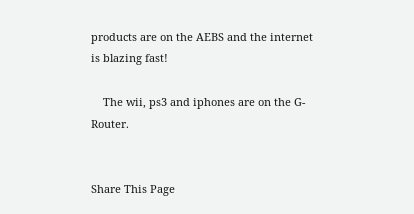products are on the AEBS and the internet is blazing fast!

    The wii, ps3 and iphones are on the G-Router.


Share This Page